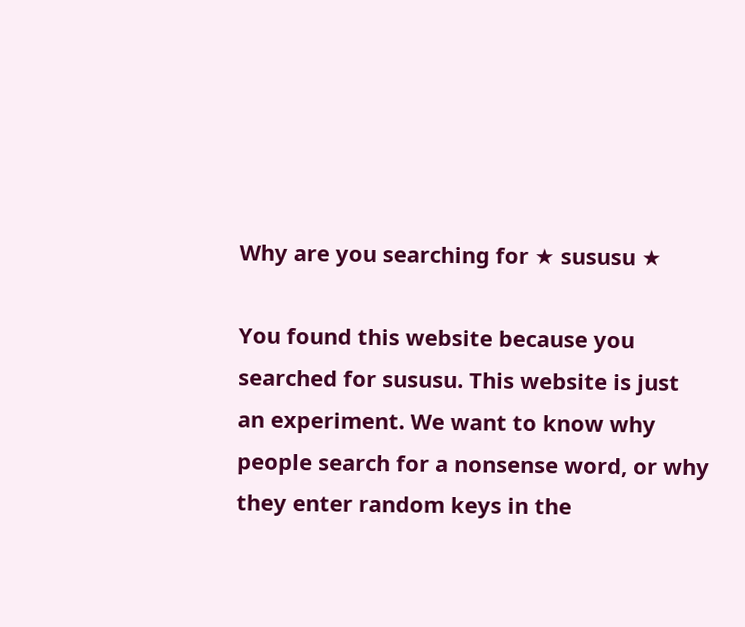Why are you searching for ★ sususu ★

You found this website because you searched for sususu. This website is just an experiment. We want to know why people search for a nonsense word, or why they enter random keys in the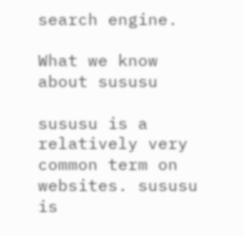search engine.

What we know about sususu

sususu is a relatively very common term on websites. sususu is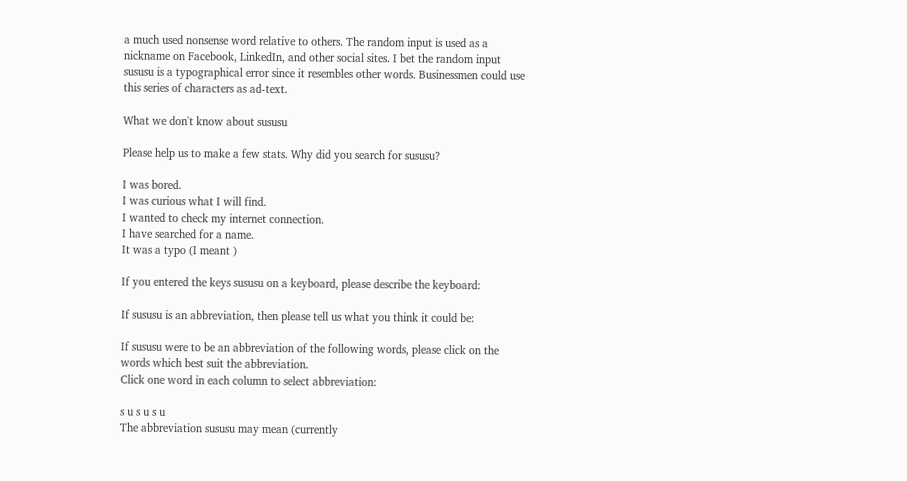a much used nonsense word relative to others. The random input is used as a nickname on Facebook, LinkedIn, and other social sites. I bet the random input sususu is a typographical error since it resembles other words. Businessmen could use this series of characters as ad-text.

What we don't know about sususu

Please help us to make a few stats. Why did you search for sususu?

I was bored.
I was curious what I will find.
I wanted to check my internet connection.
I have searched for a name.
It was a typo (I meant )

If you entered the keys sususu on a keyboard, please describe the keyboard:

If sususu is an abbreviation, then please tell us what you think it could be:

If sususu were to be an abbreviation of the following words, please click on the words which best suit the abbreviation.
Click one word in each column to select abbreviation:

s u s u s u
The abbreviation sususu may mean (currently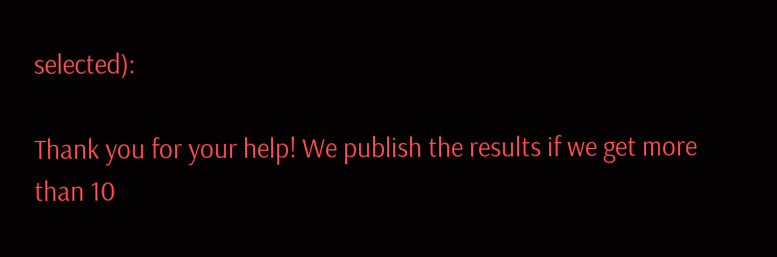selected):

Thank you for your help! We publish the results if we get more than 10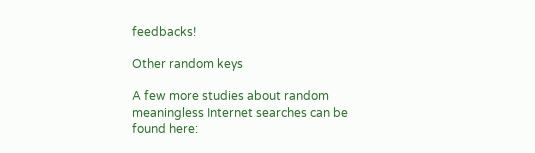feedbacks!

Other random keys

A few more studies about random meaningless Internet searches can be found here: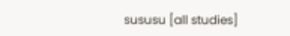sususu [all studies]